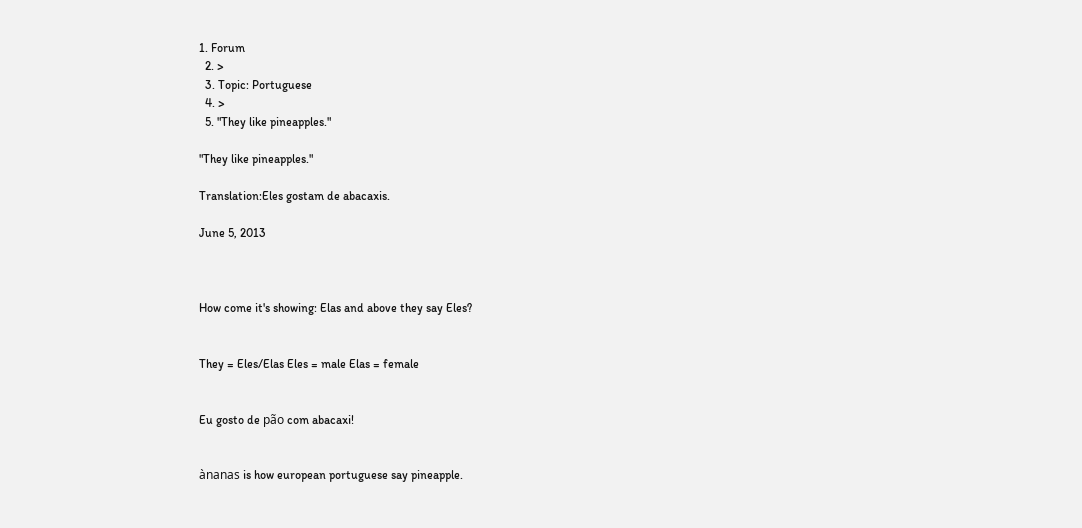1. Forum
  2. >
  3. Topic: Portuguese
  4. >
  5. "They like pineapples."

"They like pineapples."

Translation:Eles gostam de abacaxis.

June 5, 2013



How come it's showing: Elas and above they say Eles?


They = Eles/Elas Eles = male Elas = female


Eu gosto de pão com abacaxi!


ànanas is how european portuguese say pineapple.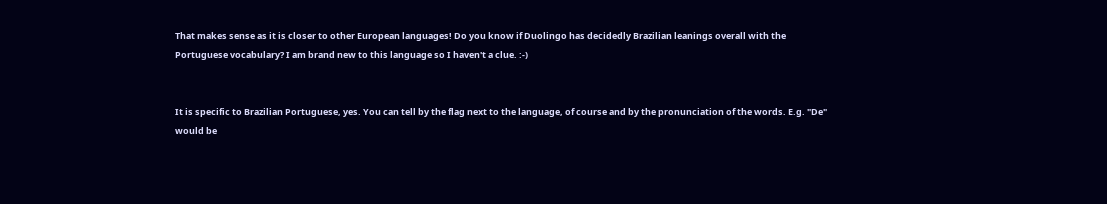That makes sense as it is closer to other European languages! Do you know if Duolingo has decidedly Brazilian leanings overall with the Portuguese vocabulary? I am brand new to this language so I haven't a clue. :-)


It is specific to Brazilian Portuguese, yes. You can tell by the flag next to the language, of course and by the pronunciation of the words. E.g. "De" would be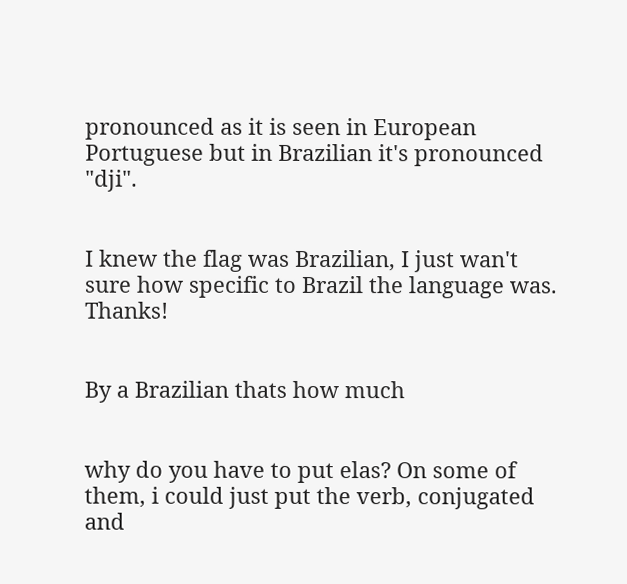pronounced as it is seen in European Portuguese but in Brazilian it's pronounced "dji".


I knew the flag was Brazilian, I just wan't sure how specific to Brazil the language was. Thanks!


By a Brazilian thats how much


why do you have to put elas? On some of them, i could just put the verb, conjugated and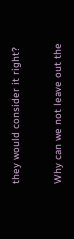they would consider it right?


Why can we not leave out the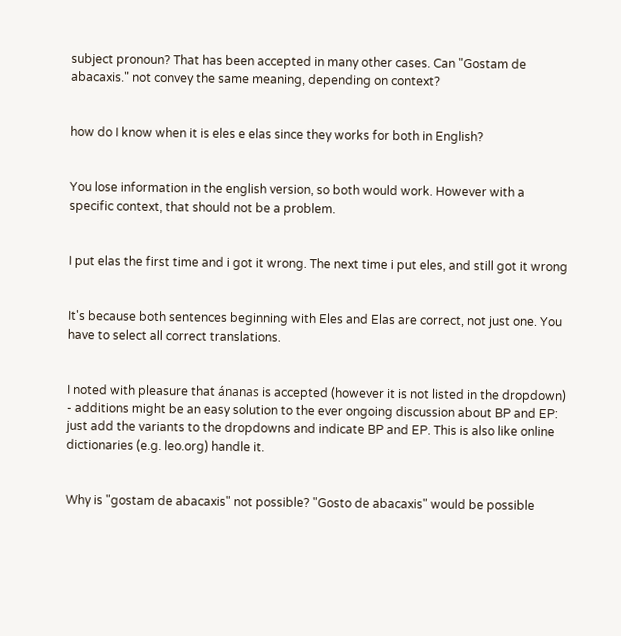subject pronoun? That has been accepted in many other cases. Can "Gostam de abacaxis." not convey the same meaning, depending on context?


how do I know when it is eles e elas since they works for both in English?


You lose information in the english version, so both would work. However with a specific context, that should not be a problem.


I put elas the first time and i got it wrong. The next time i put eles, and still got it wrong


It's because both sentences beginning with Eles and Elas are correct, not just one. You have to select all correct translations.


I noted with pleasure that ánanas is accepted (however it is not listed in the dropdown) - additions might be an easy solution to the ever ongoing discussion about BP and EP: just add the variants to the dropdowns and indicate BP and EP. This is also like online dictionaries (e.g. leo.org) handle it.


Why is "gostam de abacaxis" not possible? "Gosto de abacaxis" would be possible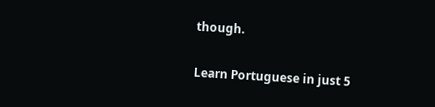though.

Learn Portuguese in just 5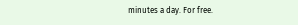minutes a day. For free.